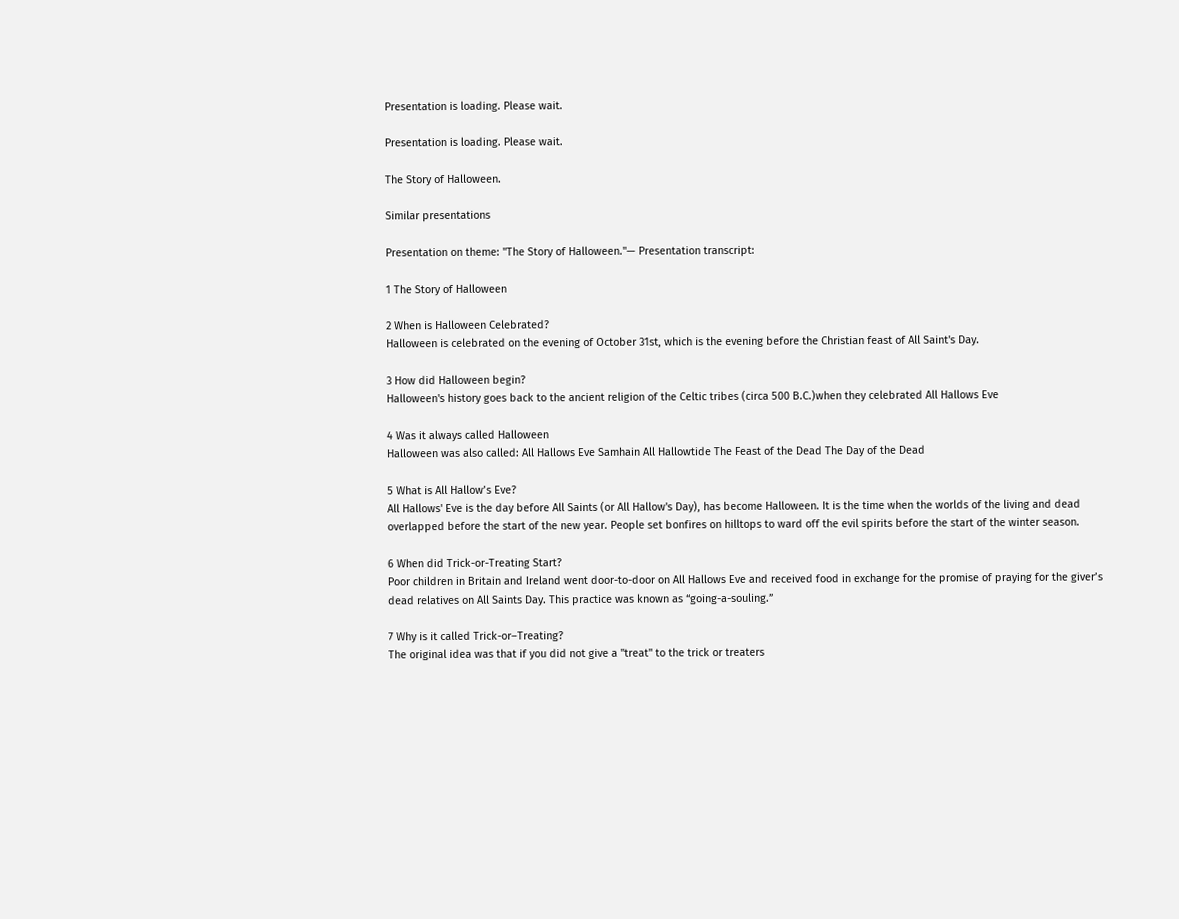Presentation is loading. Please wait.

Presentation is loading. Please wait.

The Story of Halloween.

Similar presentations

Presentation on theme: "The Story of Halloween."— Presentation transcript:

1 The Story of Halloween

2 When is Halloween Celebrated?
Halloween is celebrated on the evening of October 31st, which is the evening before the Christian feast of All Saint's Day.

3 How did Halloween begin?
Halloween's history goes back to the ancient religion of the Celtic tribes (circa 500 B.C.)when they celebrated All Hallows Eve

4 Was it always called Halloween
Halloween was also called: All Hallows Eve Samhain All Hallowtide The Feast of the Dead The Day of the Dead

5 What is All Hallow’s Eve?
All Hallows' Eve is the day before All Saints (or All Hallow's Day), has become Halloween. It is the time when the worlds of the living and dead overlapped before the start of the new year. People set bonfires on hilltops to ward off the evil spirits before the start of the winter season.

6 When did Trick-or-Treating Start?
Poor children in Britain and Ireland went door-to-door on All Hallows Eve and received food in exchange for the promise of praying for the giver’s dead relatives on All Saints Day. This practice was known as “going-a-souling.”

7 Why is it called Trick-or–Treating?
The original idea was that if you did not give a "treat" to the trick or treaters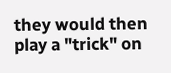they would then play a "trick" on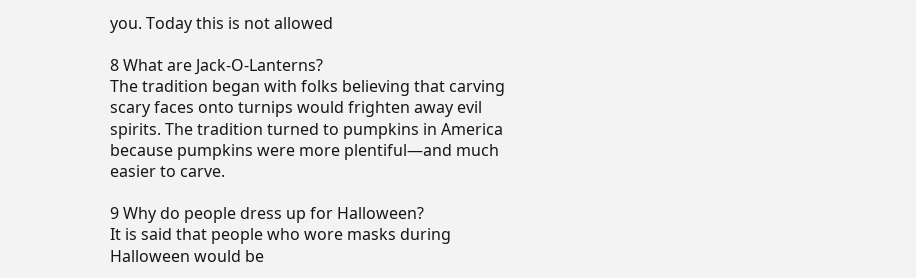you. Today this is not allowed

8 What are Jack-O-Lanterns?
The tradition began with folks believing that carving scary faces onto turnips would frighten away evil spirits. The tradition turned to pumpkins in America because pumpkins were more plentiful—and much easier to carve.

9 Why do people dress up for Halloween?
It is said that people who wore masks during Halloween would be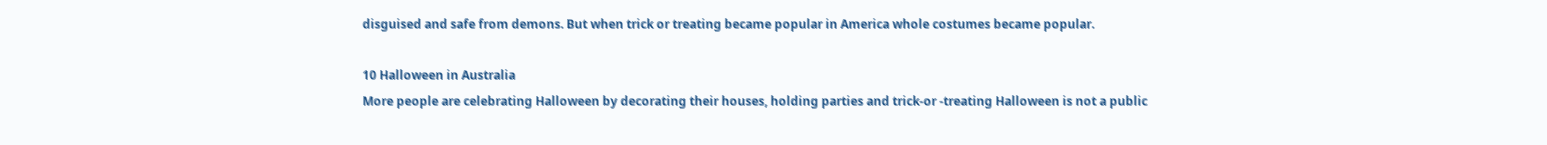disguised and safe from demons. But when trick or treating became popular in America whole costumes became popular.

10 Halloween in Australia
More people are celebrating Halloween by decorating their houses, holding parties and trick-or -treating Halloween is not a public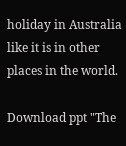holiday in Australia like it is in other places in the world.

Download ppt "The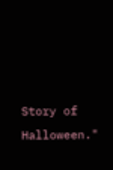Story of Halloween."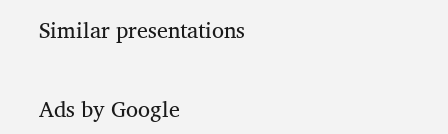Similar presentations

Ads by Google